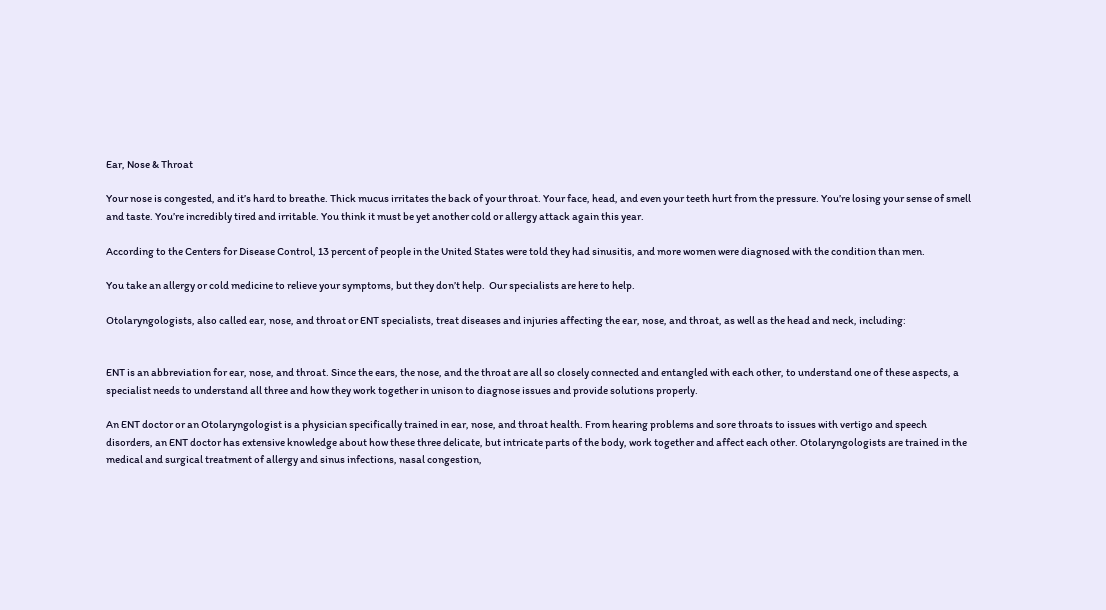Ear, Nose & Throat

Your nose is congested, and it’s hard to breathe. Thick mucus irritates the back of your throat. Your face, head, and even your teeth hurt from the pressure. You’re losing your sense of smell and taste. You’re incredibly tired and irritable. You think it must be yet another cold or allergy attack again this year.

According to the Centers for Disease Control, 13 percent of people in the United States were told they had sinusitis, and more women were diagnosed with the condition than men.

You take an allergy or cold medicine to relieve your symptoms, but they don’t help.  Our specialists are here to help.

Otolaryngologists, also called ear, nose, and throat or ENT specialists, treat diseases and injuries affecting the ear, nose, and throat, as well as the head and neck, including:


ENT is an abbreviation for ear, nose, and throat. Since the ears, the nose, and the throat are all so closely connected and entangled with each other, to understand one of these aspects, a specialist needs to understand all three and how they work together in unison to diagnose issues and provide solutions properly.

An ENT doctor or an Otolaryngologist is a physician specifically trained in ear, nose, and throat health. From hearing problems and sore throats to issues with vertigo and speech disorders, an ENT doctor has extensive knowledge about how these three delicate, but intricate parts of the body, work together and affect each other. Otolaryngologists are trained in the medical and surgical treatment of allergy and sinus infections, nasal congestion,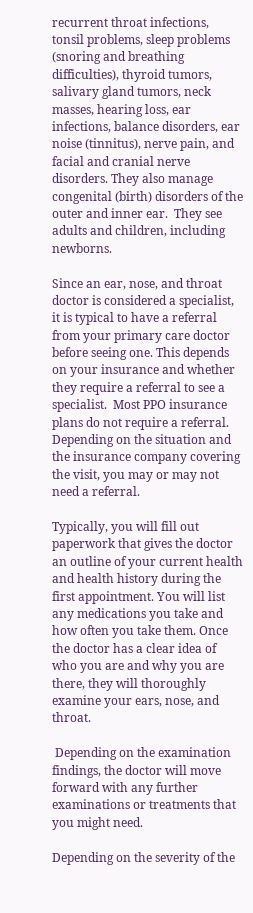recurrent throat infections, tonsil problems, sleep problems (snoring and breathing difficulties), thyroid tumors, salivary gland tumors, neck masses, hearing loss, ear infections, balance disorders, ear noise (tinnitus), nerve pain, and facial and cranial nerve disorders. They also manage congenital (birth) disorders of the outer and inner ear.  They see adults and children, including newborns.

Since an ear, nose, and throat doctor is considered a specialist, it is typical to have a referral from your primary care doctor before seeing one. This depends on your insurance and whether they require a referral to see a specialist.  Most PPO insurance plans do not require a referral.  Depending on the situation and the insurance company covering the visit, you may or may not need a referral.

Typically, you will fill out paperwork that gives the doctor an outline of your current health and health history during the first appointment. You will list any medications you take and how often you take them. Once the doctor has a clear idea of who you are and why you are there, they will thoroughly examine your ears, nose, and throat.

 Depending on the examination findings, the doctor will move forward with any further examinations or treatments that you might need.

Depending on the severity of the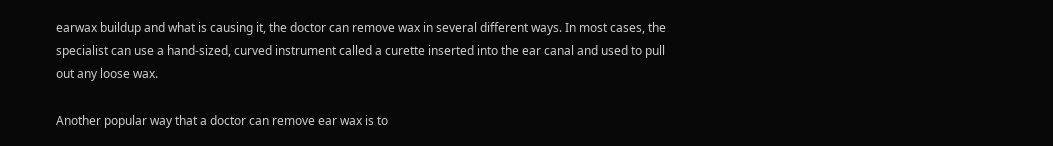earwax buildup and what is causing it, the doctor can remove wax in several different ways. In most cases, the specialist can use a hand-sized, curved instrument called a curette inserted into the ear canal and used to pull out any loose wax.

Another popular way that a doctor can remove ear wax is to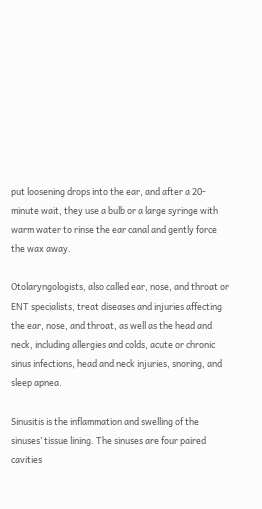put loosening drops into the ear, and after a 20-minute wait, they use a bulb or a large syringe with warm water to rinse the ear canal and gently force the wax away.

Otolaryngologists, also called ear, nose, and throat or ENT specialists, treat diseases and injuries affecting the ear, nose, and throat, as well as the head and neck, including allergies and colds, acute or chronic sinus infections, head and neck injuries, snoring, and sleep apnea.

Sinusitis is the inflammation and swelling of the sinuses’ tissue lining. The sinuses are four paired cavities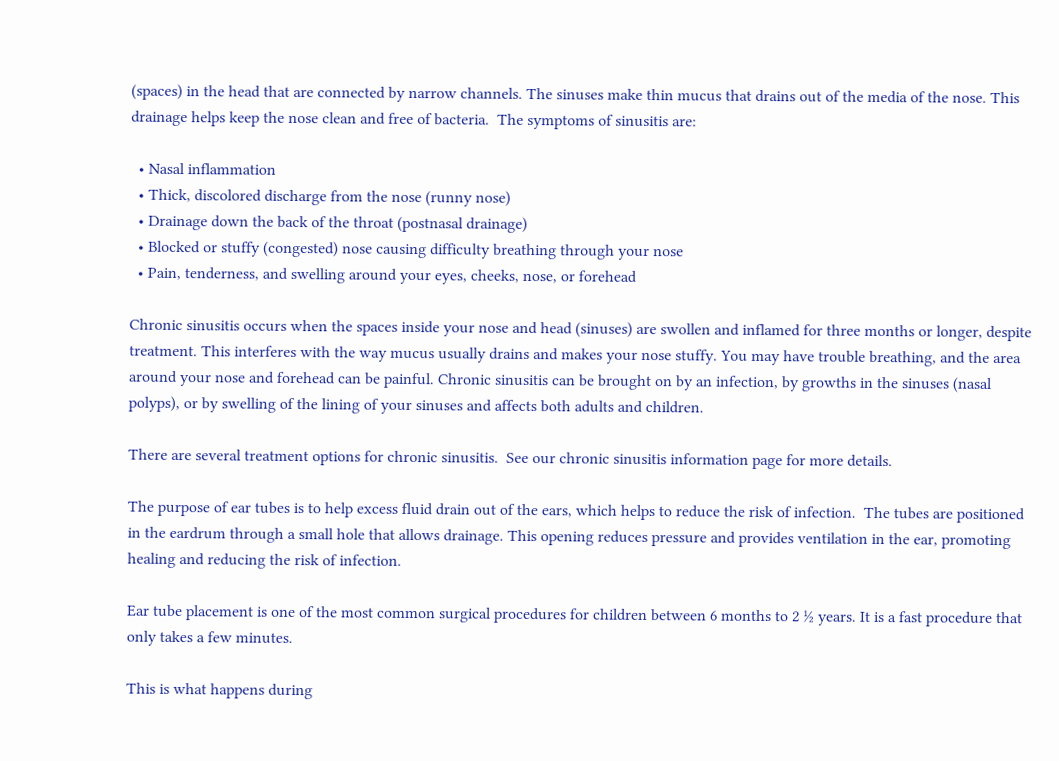(spaces) in the head that are connected by narrow channels. The sinuses make thin mucus that drains out of the media of the nose. This drainage helps keep the nose clean and free of bacteria.  The symptoms of sinusitis are:

  • Nasal inflammation
  • Thick, discolored discharge from the nose (runny nose)
  • Drainage down the back of the throat (postnasal drainage)
  • Blocked or stuffy (congested) nose causing difficulty breathing through your nose
  • Pain, tenderness, and swelling around your eyes, cheeks, nose, or forehead

Chronic sinusitis occurs when the spaces inside your nose and head (sinuses) are swollen and inflamed for three months or longer, despite treatment. This interferes with the way mucus usually drains and makes your nose stuffy. You may have trouble breathing, and the area around your nose and forehead can be painful. Chronic sinusitis can be brought on by an infection, by growths in the sinuses (nasal polyps), or by swelling of the lining of your sinuses and affects both adults and children.

There are several treatment options for chronic sinusitis.  See our chronic sinusitis information page for more details.

The purpose of ear tubes is to help excess fluid drain out of the ears, which helps to reduce the risk of infection.  The tubes are positioned in the eardrum through a small hole that allows drainage. This opening reduces pressure and provides ventilation in the ear, promoting healing and reducing the risk of infection.

Ear tube placement is one of the most common surgical procedures for children between 6 months to 2 ½ years. It is a fast procedure that only takes a few minutes.

This is what happens during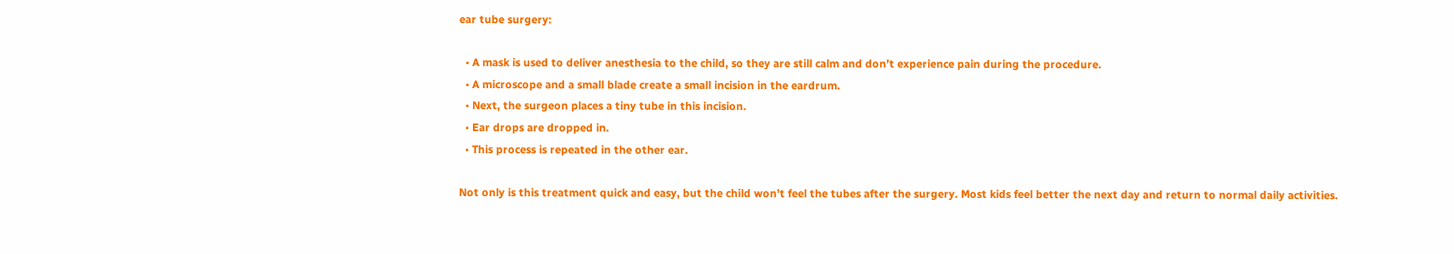ear tube surgery:

  • A mask is used to deliver anesthesia to the child, so they are still calm and don’t experience pain during the procedure.
  • A microscope and a small blade create a small incision in the eardrum.
  • Next, the surgeon places a tiny tube in this incision.
  • Ear drops are dropped in.
  • This process is repeated in the other ear.

Not only is this treatment quick and easy, but the child won’t feel the tubes after the surgery. Most kids feel better the next day and return to normal daily activities.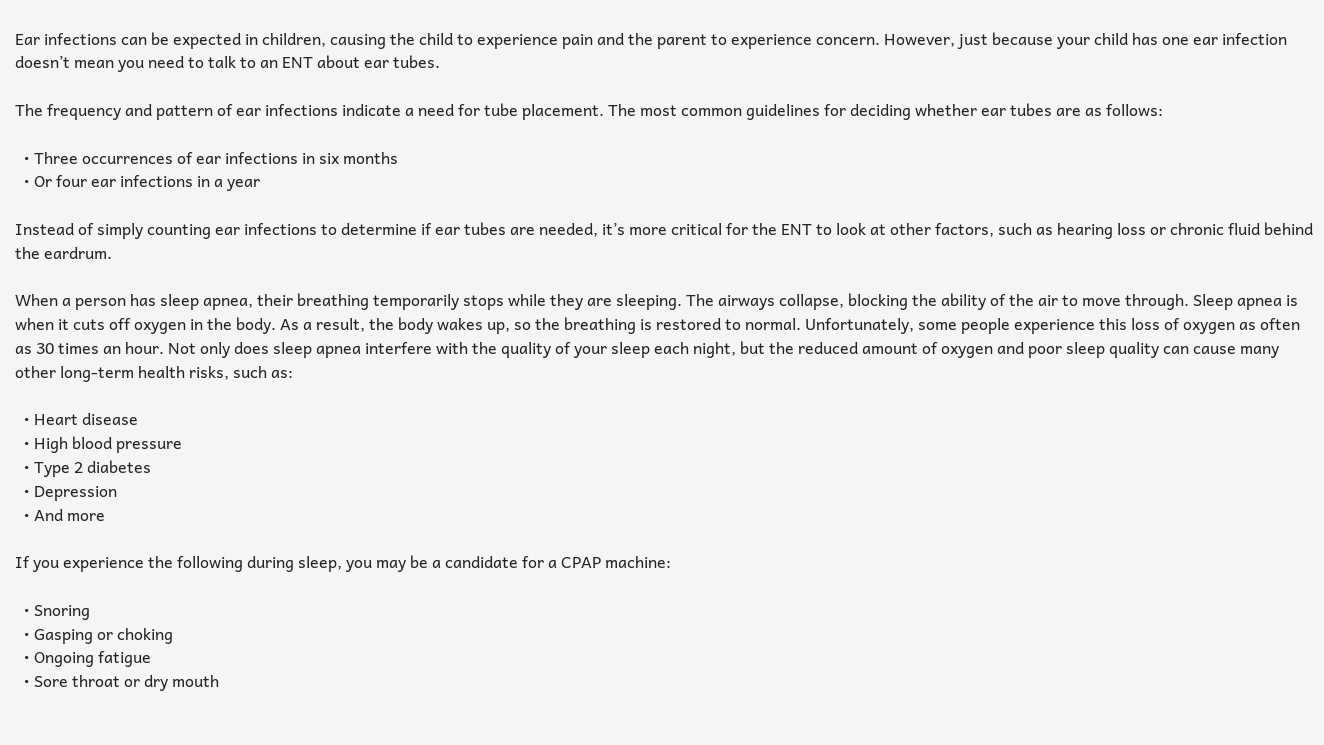Ear infections can be expected in children, causing the child to experience pain and the parent to experience concern. However, just because your child has one ear infection doesn’t mean you need to talk to an ENT about ear tubes.

The frequency and pattern of ear infections indicate a need for tube placement. The most common guidelines for deciding whether ear tubes are as follows:

  • Three occurrences of ear infections in six months
  • Or four ear infections in a year

Instead of simply counting ear infections to determine if ear tubes are needed, it’s more critical for the ENT to look at other factors, such as hearing loss or chronic fluid behind the eardrum.

When a person has sleep apnea, their breathing temporarily stops while they are sleeping. The airways collapse, blocking the ability of the air to move through. Sleep apnea is when it cuts off oxygen in the body. As a result, the body wakes up, so the breathing is restored to normal. Unfortunately, some people experience this loss of oxygen as often as 30 times an hour. Not only does sleep apnea interfere with the quality of your sleep each night, but the reduced amount of oxygen and poor sleep quality can cause many other long-term health risks, such as:

  • Heart disease
  • High blood pressure
  • Type 2 diabetes
  • Depression
  • And more

If you experience the following during sleep, you may be a candidate for a CPAP machine:

  • Snoring
  • Gasping or choking
  • Ongoing fatigue
  • Sore throat or dry mouth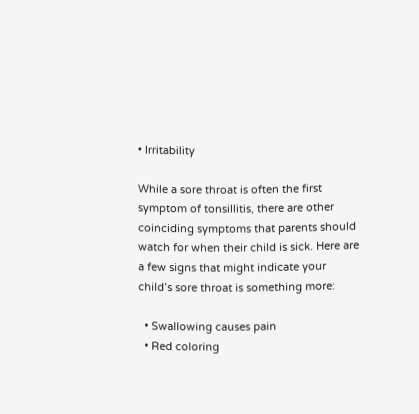• Irritability

While a sore throat is often the first symptom of tonsillitis, there are other coinciding symptoms that parents should watch for when their child is sick. Here are a few signs that might indicate your child’s sore throat is something more:

  • Swallowing causes pain
  • Red coloring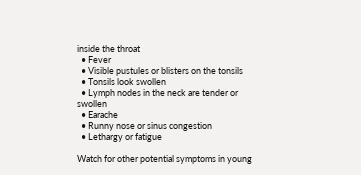inside the throat
  • Fever
  • Visible pustules or blisters on the tonsils
  • Tonsils look swollen
  • Lymph nodes in the neck are tender or swollen
  • Earache
  • Runny nose or sinus congestion
  • Lethargy or fatigue

Watch for other potential symptoms in young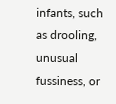infants, such as drooling, unusual fussiness, or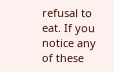refusal to eat. If you notice any of these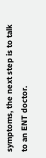symptoms, the next step is to talk to an ENT doctor.